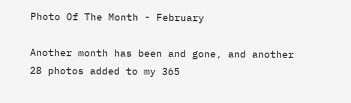Photo Of The Month - February

Another month has been and gone, and another 28 photos added to my 365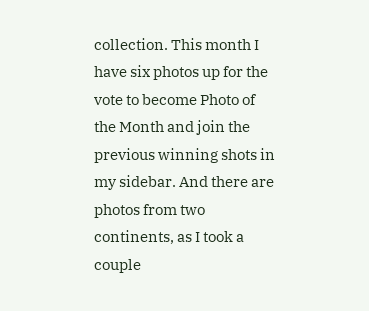collection. This month I have six photos up for the vote to become Photo of the Month and join the previous winning shots in my sidebar. And there are photos from two continents, as I took a couple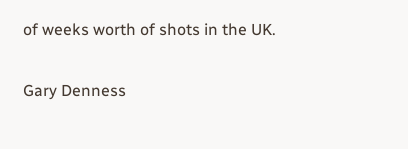of weeks worth of shots in the UK.

Gary Denness